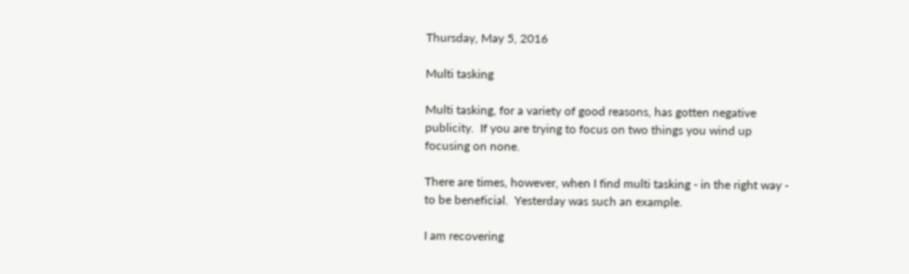Thursday, May 5, 2016

Multi tasking

Multi tasking, for a variety of good reasons, has gotten negative publicity.  If you are trying to focus on two things you wind up focusing on none.

There are times, however, when I find multi tasking - in the right way - to be beneficial.  Yesterday was such an example.

I am recovering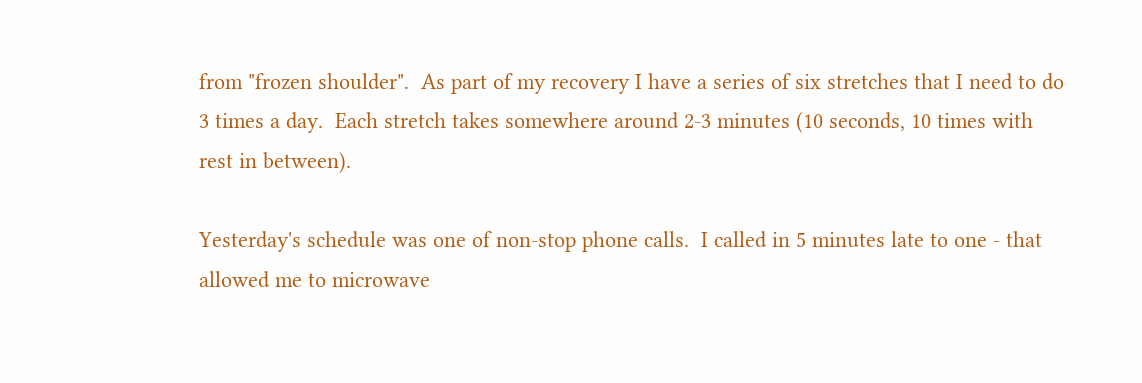from "frozen shoulder".  As part of my recovery I have a series of six stretches that I need to do 3 times a day.  Each stretch takes somewhere around 2-3 minutes (10 seconds, 10 times with rest in between).

Yesterday's schedule was one of non-stop phone calls.  I called in 5 minutes late to one - that allowed me to microwave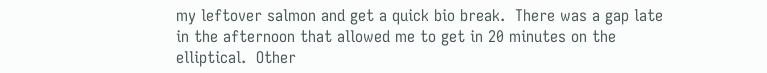my leftover salmon and get a quick bio break.  There was a gap late in the afternoon that allowed me to get in 20 minutes on the elliptical.  Other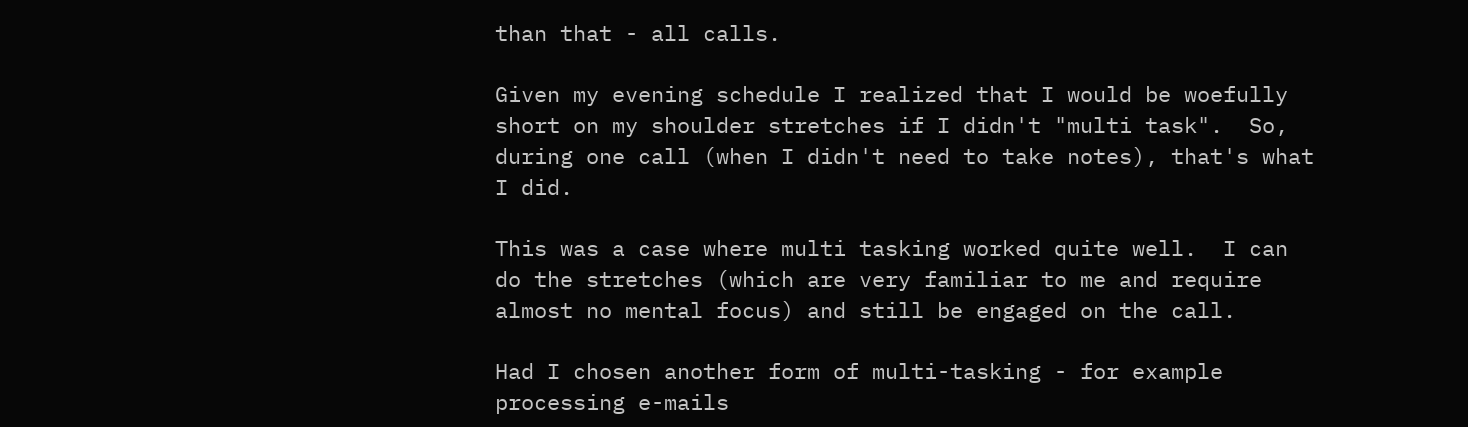than that - all calls.

Given my evening schedule I realized that I would be woefully short on my shoulder stretches if I didn't "multi task".  So, during one call (when I didn't need to take notes), that's what I did.

This was a case where multi tasking worked quite well.  I can do the stretches (which are very familiar to me and require almost no mental focus) and still be engaged on the call.

Had I chosen another form of multi-tasking - for example processing e-mails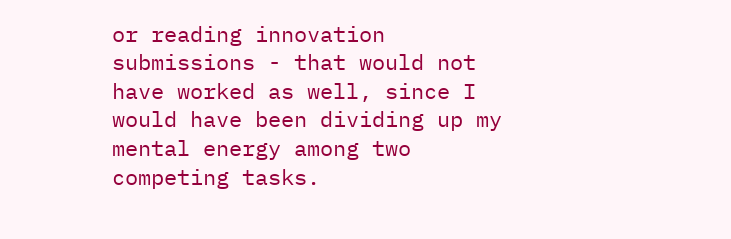or reading innovation submissions - that would not have worked as well, since I would have been dividing up my mental energy among two competing tasks.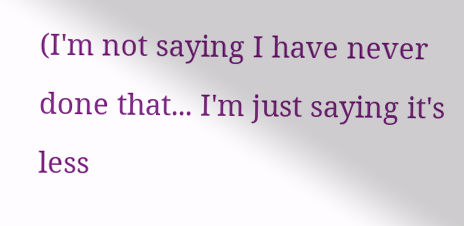(I'm not saying I have never done that... I'm just saying it's less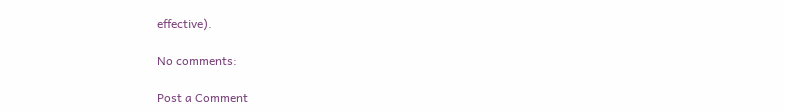effective).

No comments:

Post a Comment